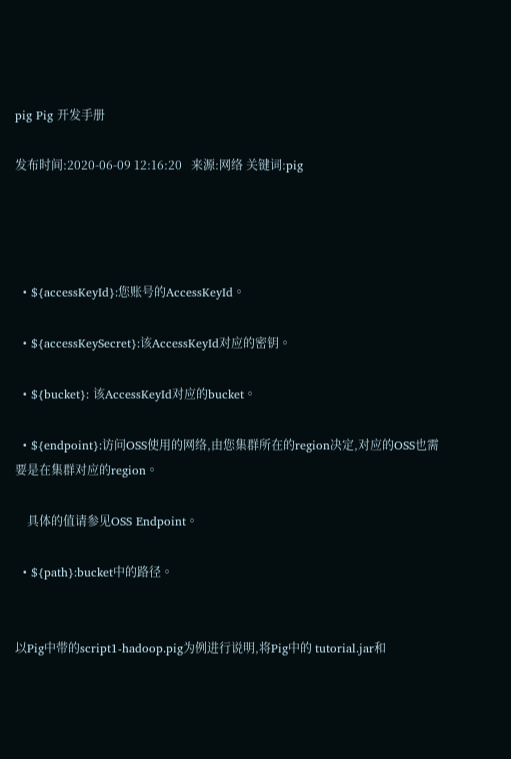pig Pig 开发手册

发布时间:2020-06-09 12:16:20   来源:网络 关键词:pig




  • ${accessKeyId}:您账号的AccessKeyId。

  • ${accessKeySecret}:该AccessKeyId对应的密钥。

  • ${bucket}: 该AccessKeyId对应的bucket。

  • ${endpoint}:访问OSS使用的网络,由您集群所在的region决定,对应的OSS也需要是在集群对应的region。

    具体的值请参见OSS Endpoint。

  • ${path}:bucket中的路径。


以Pig中带的script1-hadoop.pig为例进行说明,将Pig中的 tutorial.jar和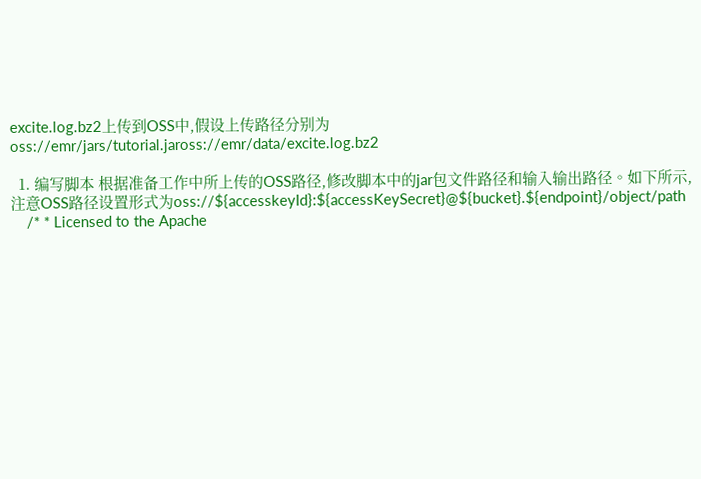excite.log.bz2上传到OSS中,假设上传路径分别为oss://emr/jars/tutorial.jaross://emr/data/excite.log.bz2

  1. 编写脚本 根据准备工作中所上传的OSS路径,修改脚本中的jar包文件路径和输入输出路径。如下所示,注意OSS路径设置形式为oss://${accesskeyId}:${accessKeySecret}@${bucket}.${endpoint}/object/path
    /* * Licensed to the Apache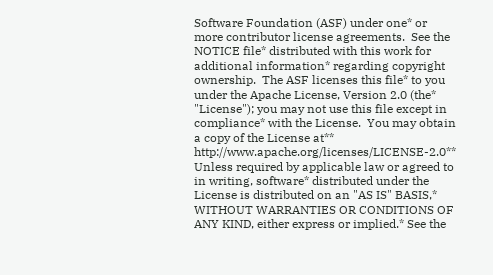Software Foundation (ASF) under one* or more contributor license agreements.  See the NOTICE file* distributed with this work for additional information* regarding copyright ownership.  The ASF licenses this file* to you under the Apache License, Version 2.0 (the* "License"); you may not use this file except in compliance* with the License.  You may obtain a copy of the License at**     http://www.apache.org/licenses/LICENSE-2.0** Unless required by applicable law or agreed to in writing, software* distributed under the License is distributed on an "AS IS" BASIS,* WITHOUT WARRANTIES OR CONDITIONS OF ANY KIND, either express or implied.* See the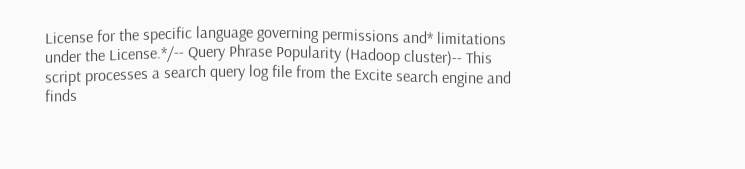License for the specific language governing permissions and* limitations under the License.*/-- Query Phrase Popularity (Hadoop cluster)-- This script processes a search query log file from the Excite search engine and finds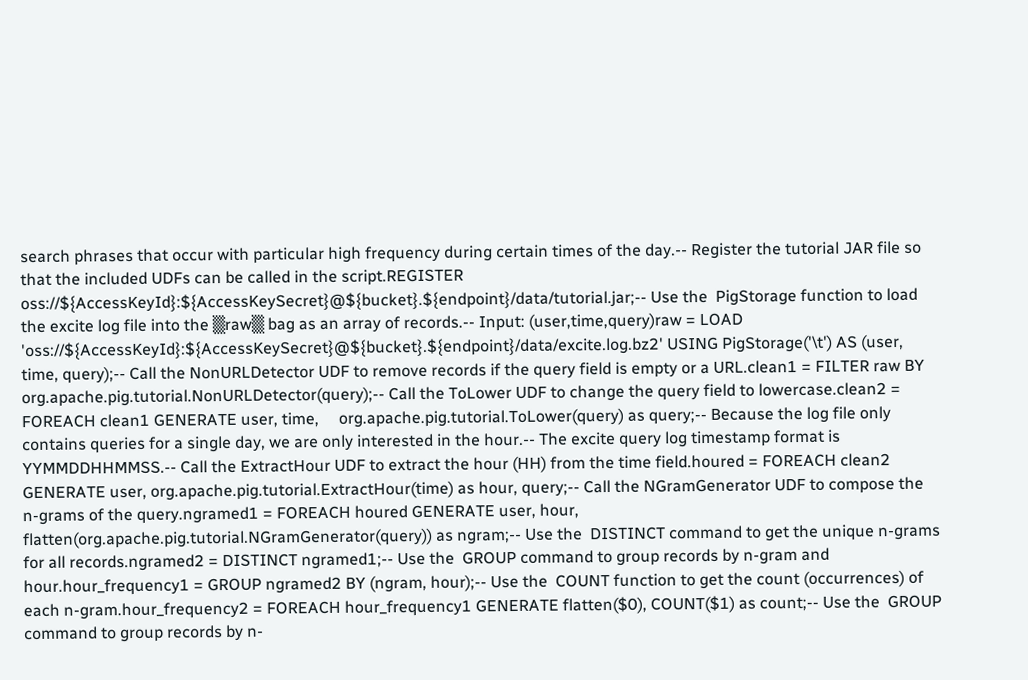search phrases that occur with particular high frequency during certain times of the day.-- Register the tutorial JAR file so that the included UDFs can be called in the script.REGISTER oss://${AccessKeyId}:${AccessKeySecret}@${bucket}.${endpoint}/data/tutorial.jar;-- Use the  PigStorage function to load the excite log file into the ▒raw▒ bag as an array of records.-- Input: (user,time,query)raw = LOAD 'oss://${AccessKeyId}:${AccessKeySecret}@${bucket}.${endpoint}/data/excite.log.bz2' USING PigStorage('\t') AS (user, time, query);-- Call the NonURLDetector UDF to remove records if the query field is empty or a URL.clean1 = FILTER raw BY org.apache.pig.tutorial.NonURLDetector(query);-- Call the ToLower UDF to change the query field to lowercase.clean2 = FOREACH clean1 GENERATE user, time,     org.apache.pig.tutorial.ToLower(query) as query;-- Because the log file only contains queries for a single day, we are only interested in the hour.-- The excite query log timestamp format is YYMMDDHHMMSS.-- Call the ExtractHour UDF to extract the hour (HH) from the time field.houred = FOREACH clean2 GENERATE user, org.apache.pig.tutorial.ExtractHour(time) as hour, query;-- Call the NGramGenerator UDF to compose the n-grams of the query.ngramed1 = FOREACH houred GENERATE user, hour, flatten(org.apache.pig.tutorial.NGramGenerator(query)) as ngram;-- Use the  DISTINCT command to get the unique n-grams for all records.ngramed2 = DISTINCT ngramed1;-- Use the  GROUP command to group records by n-gram and hour.hour_frequency1 = GROUP ngramed2 BY (ngram, hour);-- Use the  COUNT function to get the count (occurrences) of each n-gram.hour_frequency2 = FOREACH hour_frequency1 GENERATE flatten($0), COUNT($1) as count;-- Use the  GROUP command to group records by n-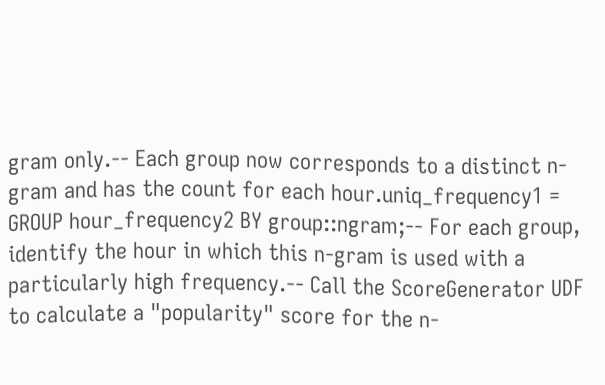gram only.-- Each group now corresponds to a distinct n-gram and has the count for each hour.uniq_frequency1 = GROUP hour_frequency2 BY group::ngram;-- For each group, identify the hour in which this n-gram is used with a particularly high frequency.-- Call the ScoreGenerator UDF to calculate a "popularity" score for the n-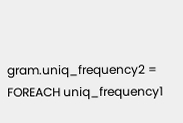gram.uniq_frequency2 = FOREACH uniq_frequency1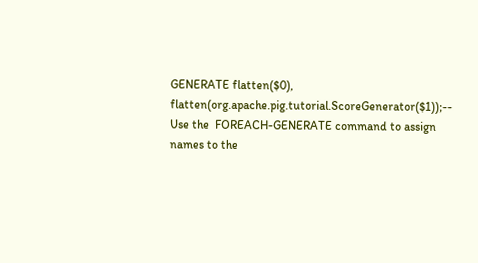GENERATE flatten($0), flatten(org.apache.pig.tutorial.ScoreGenerator($1));-- Use the  FOREACH-GENERATE command to assign names to the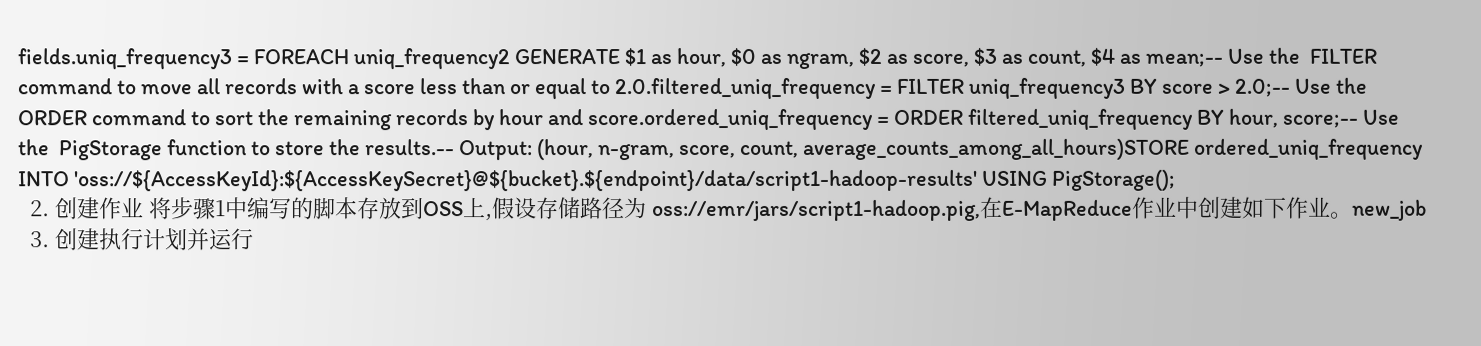fields.uniq_frequency3 = FOREACH uniq_frequency2 GENERATE $1 as hour, $0 as ngram, $2 as score, $3 as count, $4 as mean;-- Use the  FILTER command to move all records with a score less than or equal to 2.0.filtered_uniq_frequency = FILTER uniq_frequency3 BY score > 2.0;-- Use the  ORDER command to sort the remaining records by hour and score.ordered_uniq_frequency = ORDER filtered_uniq_frequency BY hour, score;-- Use the  PigStorage function to store the results.-- Output: (hour, n-gram, score, count, average_counts_among_all_hours)STORE ordered_uniq_frequency INTO 'oss://${AccessKeyId}:${AccessKeySecret}@${bucket}.${endpoint}/data/script1-hadoop-results' USING PigStorage();
  2. 创建作业 将步骤1中编写的脚本存放到OSS上,假设存储路径为 oss://emr/jars/script1-hadoop.pig,在E-MapReduce作业中创建如下作业。new_job
  3. 创建执行计划并运行